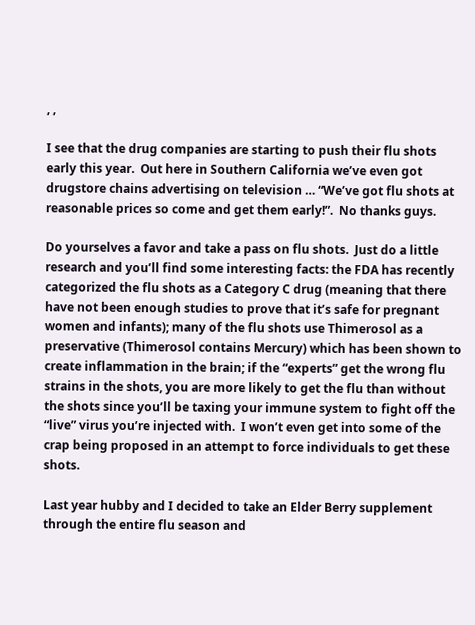, ,

I see that the drug companies are starting to push their flu shots early this year.  Out here in Southern California we’ve even got drugstore chains advertising on television … “We’ve got flu shots at reasonable prices so come and get them early!”.  No thanks guys.

Do yourselves a favor and take a pass on flu shots.  Just do a little research and you’ll find some interesting facts: the FDA has recently categorized the flu shots as a Category C drug (meaning that there have not been enough studies to prove that it’s safe for pregnant women and infants); many of the flu shots use Thimerosol as a preservative (Thimerosol contains Mercury) which has been shown to create inflammation in the brain; if the “experts” get the wrong flu strains in the shots, you are more likely to get the flu than without the shots since you’ll be taxing your immune system to fight off the “live” virus you’re injected with.  I won’t even get into some of the crap being proposed in an attempt to force individuals to get these shots.

Last year hubby and I decided to take an Elder Berry supplement through the entire flu season and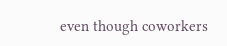even though coworkers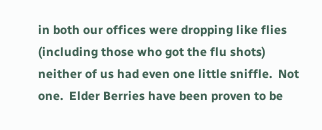in both our offices were dropping like flies (including those who got the flu shots) neither of us had even one little sniffle.  Not one.  Elder Berries have been proven to be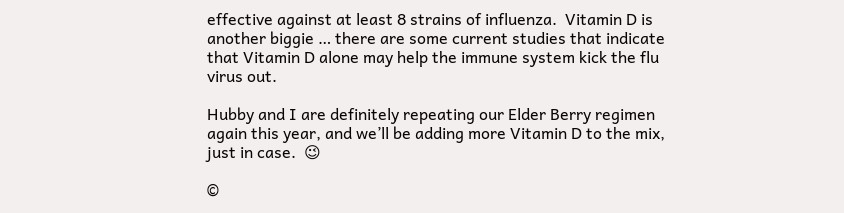effective against at least 8 strains of influenza.  Vitamin D is another biggie … there are some current studies that indicate that Vitamin D alone may help the immune system kick the flu virus out.

Hubby and I are definitely repeating our Elder Berry regimen again this year, and we’ll be adding more Vitamin D to the mix, just in case.  😉

©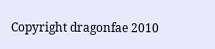Copyright dragonfae 2010